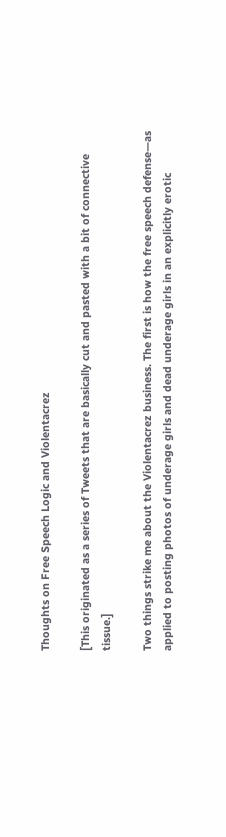Thoughts on Free Speech Logic and Violentacrez

[This originated as a series of Tweets that are basically cut and pasted with a bit of connective tissue.]

Two things strike me about the Violentacrez business. The first is how the free speech defense—as applied to posting photos of underage girls and dead underage girls in an explicitly erotic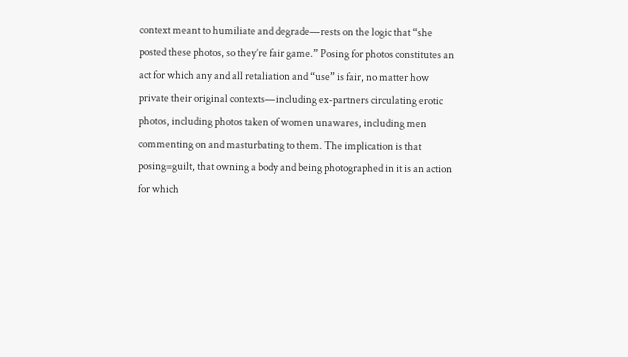context meant to humiliate and degrade—rests on the logic that “she posted these photos, so they’re fair game.” Posing for photos constitutes an act for which any and all retaliation and “use” is fair, no matter how private their original contexts—including ex-partners circulating erotic photos, including photos taken of women unawares, including men commenting on and masturbating to them. The implication is that posing=guilt, that owning a body and being photographed in it is an action for which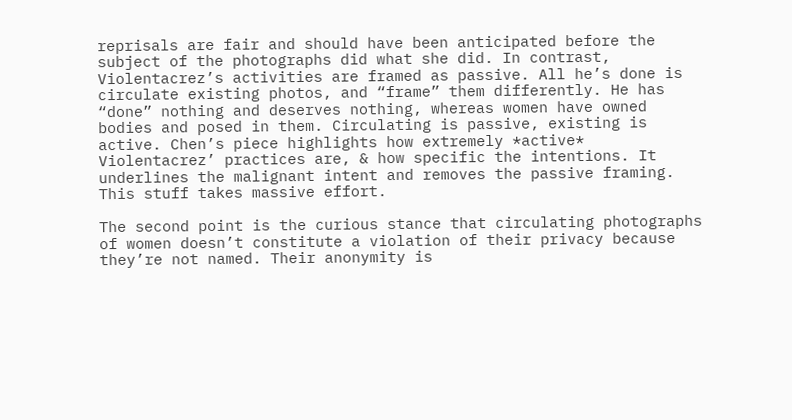reprisals are fair and should have been anticipated before the subject of the photographs did what she did. In contrast, Violentacrez’s activities are framed as passive. All he’s done is circulate existing photos, and “frame” them differently. He has “done” nothing and deserves nothing, whereas women have owned bodies and posed in them. Circulating is passive, existing is active. Chen’s piece highlights how extremely *active* Violentacrez’ practices are, & how specific the intentions. It underlines the malignant intent and removes the passive framing. This stuff takes massive effort.

The second point is the curious stance that circulating photographs of women doesn’t constitute a violation of their privacy because they’re not named. Their anonymity is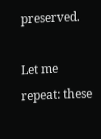preserved.

Let me repeat: these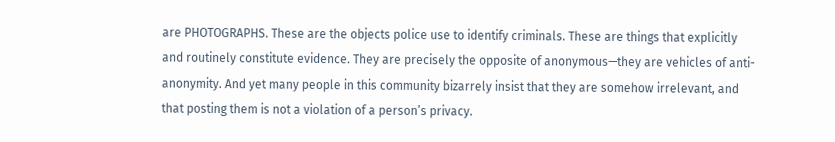are PHOTOGRAPHS. These are the objects police use to identify criminals. These are things that explicitly and routinely constitute evidence. They are precisely the opposite of anonymous—they are vehicles of anti-anonymity. And yet many people in this community bizarrely insist that they are somehow irrelevant, and that posting them is not a violation of a person’s privacy.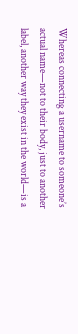Whereas connecting a username to someone’s actual name—not to their body, just to another label, another way they exist in the world—is a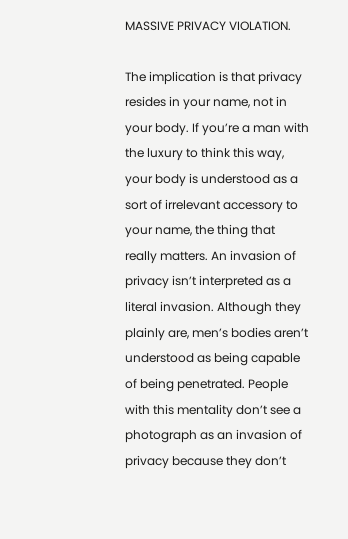MASSIVE PRIVACY VIOLATION.

The implication is that privacy resides in your name, not in your body. If you’re a man with the luxury to think this way, your body is understood as a sort of irrelevant accessory to your name, the thing that really matters. An invasion of privacy isn’t interpreted as a literal invasion. Although they plainly are, men’s bodies aren’t understood as being capable of being penetrated. People with this mentality don’t see a photograph as an invasion of privacy because they don’t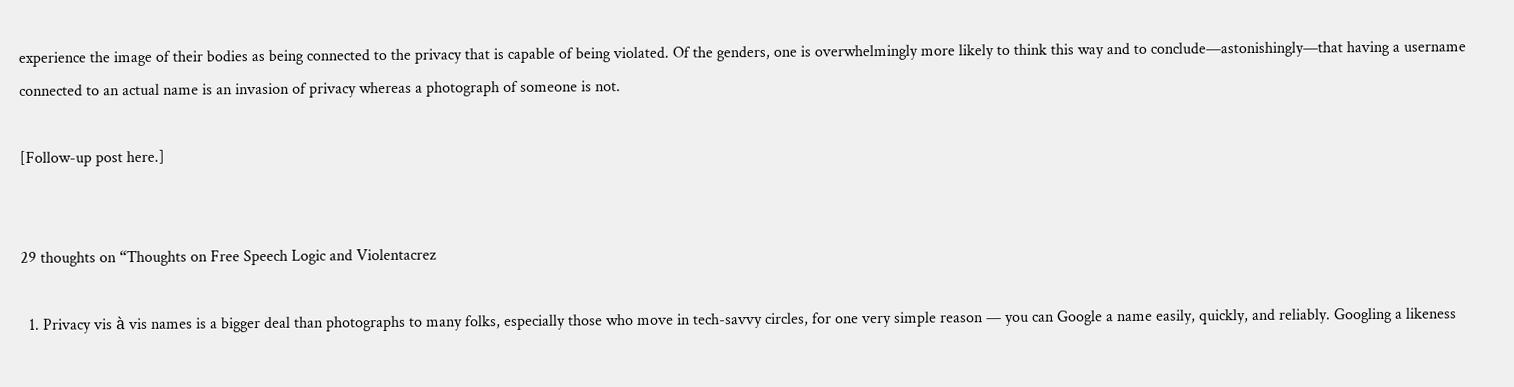experience the image of their bodies as being connected to the privacy that is capable of being violated. Of the genders, one is overwhelmingly more likely to think this way and to conclude—astonishingly—that having a username connected to an actual name is an invasion of privacy whereas a photograph of someone is not.

[Follow-up post here.]


29 thoughts on “Thoughts on Free Speech Logic and Violentacrez

  1. Privacy vis à vis names is a bigger deal than photographs to many folks, especially those who move in tech-savvy circles, for one very simple reason — you can Google a name easily, quickly, and reliably. Googling a likeness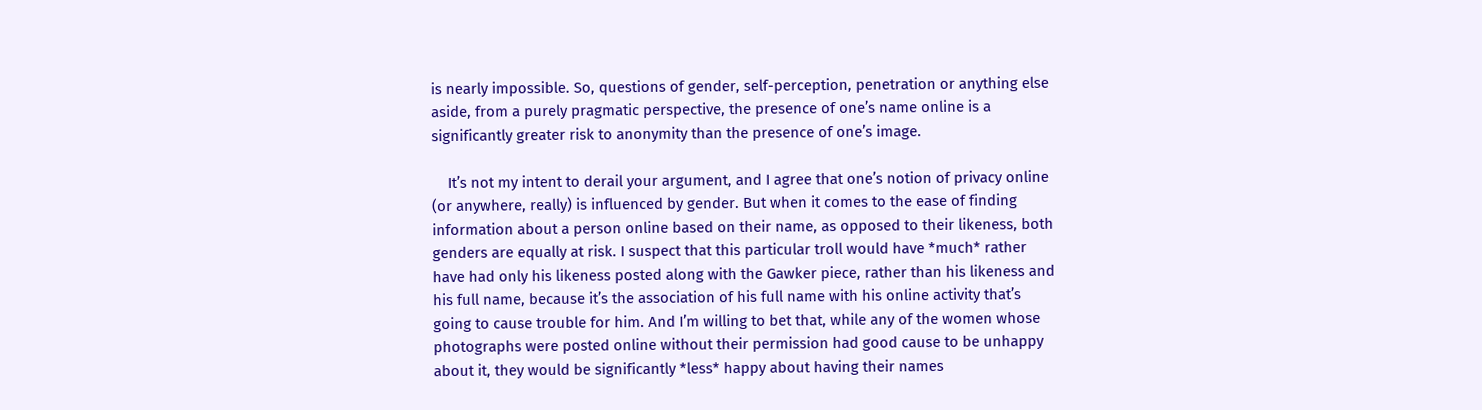is nearly impossible. So, questions of gender, self-perception, penetration or anything else aside, from a purely pragmatic perspective, the presence of one’s name online is a significantly greater risk to anonymity than the presence of one’s image.

    It’s not my intent to derail your argument, and I agree that one’s notion of privacy online (or anywhere, really) is influenced by gender. But when it comes to the ease of finding information about a person online based on their name, as opposed to their likeness, both genders are equally at risk. I suspect that this particular troll would have *much* rather have had only his likeness posted along with the Gawker piece, rather than his likeness and his full name, because it’s the association of his full name with his online activity that’s going to cause trouble for him. And I’m willing to bet that, while any of the women whose photographs were posted online without their permission had good cause to be unhappy about it, they would be significantly *less* happy about having their names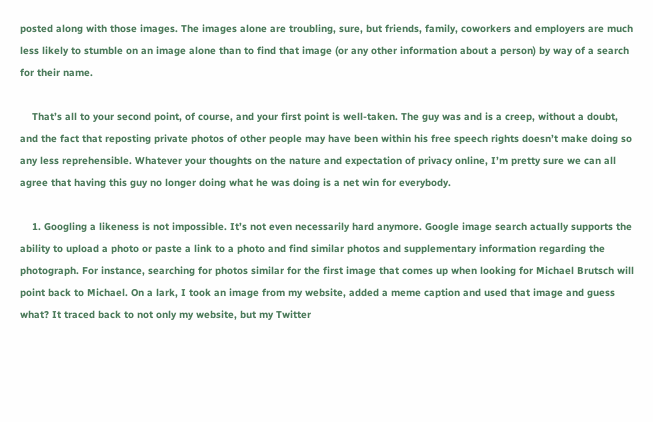posted along with those images. The images alone are troubling, sure, but friends, family, coworkers and employers are much less likely to stumble on an image alone than to find that image (or any other information about a person) by way of a search for their name.

    That’s all to your second point, of course, and your first point is well-taken. The guy was and is a creep, without a doubt, and the fact that reposting private photos of other people may have been within his free speech rights doesn’t make doing so any less reprehensible. Whatever your thoughts on the nature and expectation of privacy online, I’m pretty sure we can all agree that having this guy no longer doing what he was doing is a net win for everybody.

    1. Googling a likeness is not impossible. It’s not even necessarily hard anymore. Google image search actually supports the ability to upload a photo or paste a link to a photo and find similar photos and supplementary information regarding the photograph. For instance, searching for photos similar for the first image that comes up when looking for Michael Brutsch will point back to Michael. On a lark, I took an image from my website, added a meme caption and used that image and guess what? It traced back to not only my website, but my Twitter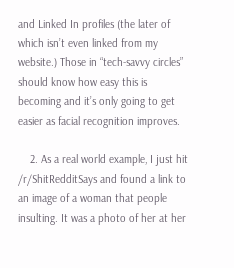and Linked In profiles (the later of which isn’t even linked from my website.) Those in “tech-savvy circles” should know how easy this is becoming and it’s only going to get easier as facial recognition improves.

    2. As a real world example, I just hit /r/ShitRedditSays and found a link to an image of a woman that people insulting. It was a photo of her at her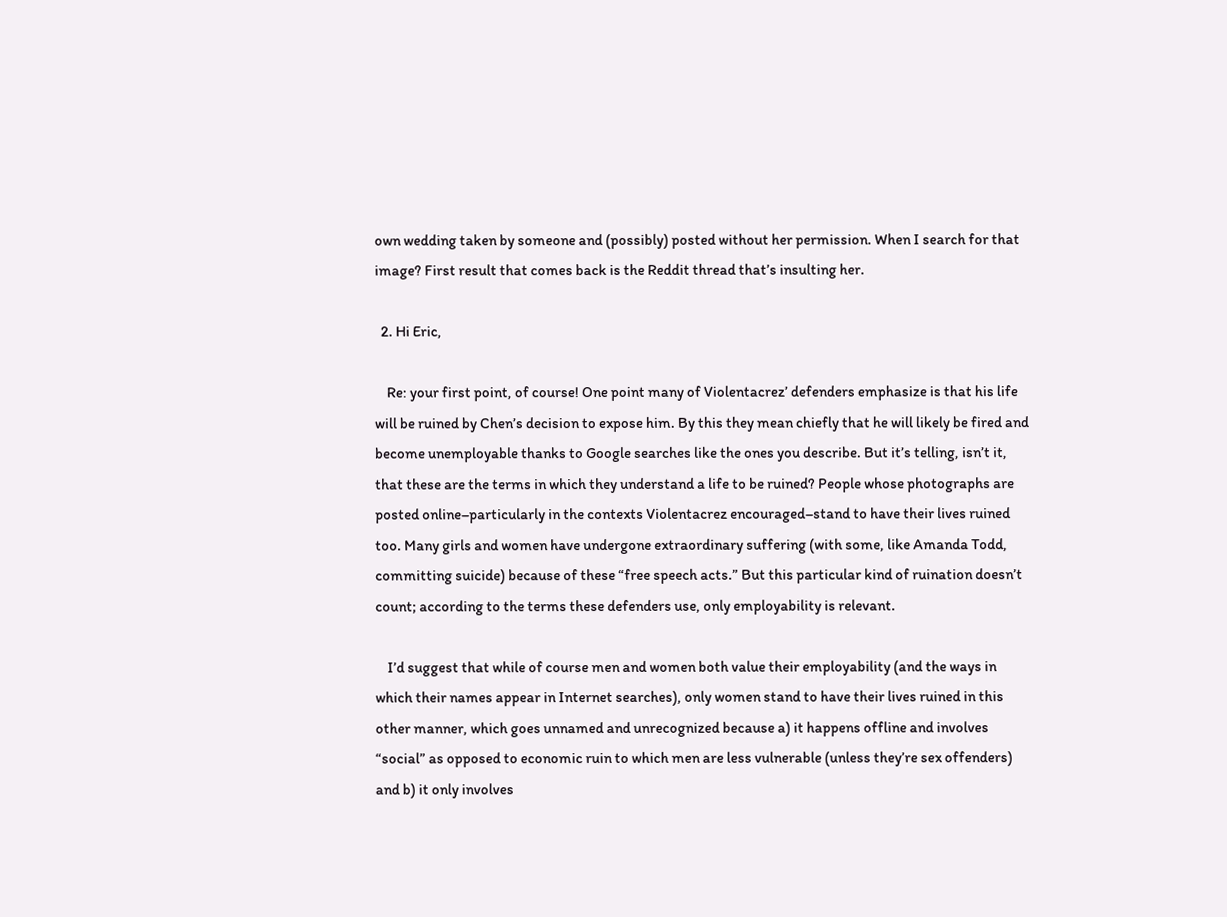own wedding taken by someone and (possibly) posted without her permission. When I search for that image? First result that comes back is the Reddit thread that’s insulting her.

  2. Hi Eric,

    Re: your first point, of course! One point many of Violentacrez’ defenders emphasize is that his life will be ruined by Chen’s decision to expose him. By this they mean chiefly that he will likely be fired and become unemployable thanks to Google searches like the ones you describe. But it’s telling, isn’t it, that these are the terms in which they understand a life to be ruined? People whose photographs are posted online–particularly in the contexts Violentacrez encouraged–stand to have their lives ruined too. Many girls and women have undergone extraordinary suffering (with some, like Amanda Todd, committing suicide) because of these “free speech acts.” But this particular kind of ruination doesn’t count; according to the terms these defenders use, only employability is relevant.

    I’d suggest that while of course men and women both value their employability (and the ways in which their names appear in Internet searches), only women stand to have their lives ruined in this other manner, which goes unnamed and unrecognized because a) it happens offline and involves “social” as opposed to economic ruin to which men are less vulnerable (unless they’re sex offenders) and b) it only involves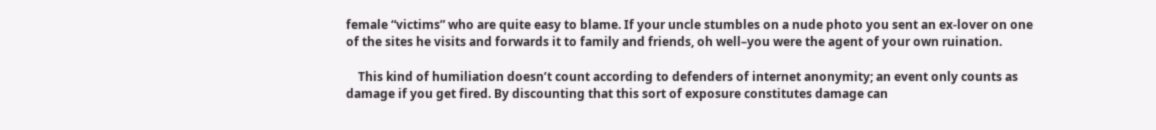female “victims” who are quite easy to blame. If your uncle stumbles on a nude photo you sent an ex-lover on one of the sites he visits and forwards it to family and friends, oh well–you were the agent of your own ruination.

    This kind of humiliation doesn’t count according to defenders of internet anonymity; an event only counts as damage if you get fired. By discounting that this sort of exposure constitutes damage can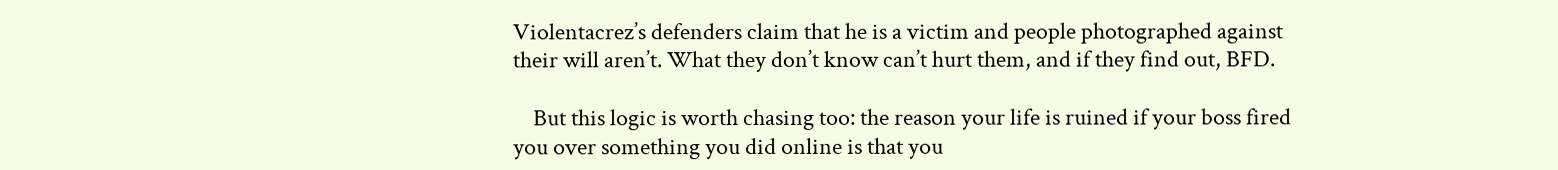Violentacrez’s defenders claim that he is a victim and people photographed against their will aren’t. What they don’t know can’t hurt them, and if they find out, BFD.

    But this logic is worth chasing too: the reason your life is ruined if your boss fired you over something you did online is that you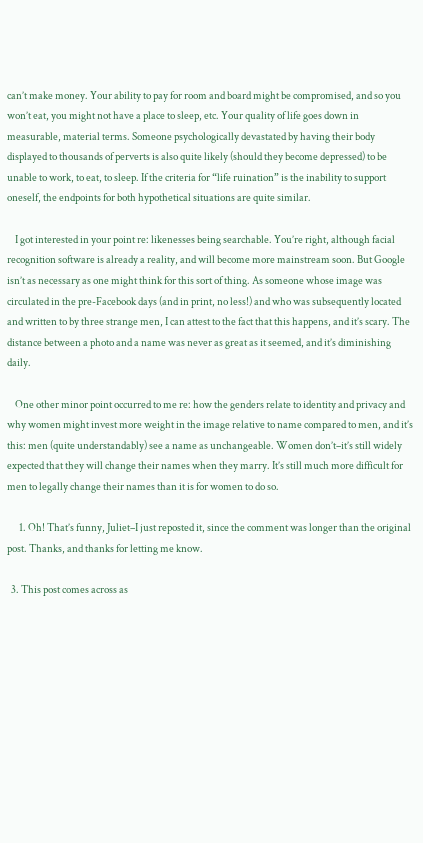can’t make money. Your ability to pay for room and board might be compromised, and so you won’t eat, you might not have a place to sleep, etc. Your quality of life goes down in measurable, material terms. Someone psychologically devastated by having their body displayed to thousands of perverts is also quite likely (should they become depressed) to be unable to work, to eat, to sleep. If the criteria for “life ruination” is the inability to support oneself, the endpoints for both hypothetical situations are quite similar.

    I got interested in your point re: likenesses being searchable. You’re right, although facial recognition software is already a reality, and will become more mainstream soon. But Google isn’t as necessary as one might think for this sort of thing. As someone whose image was circulated in the pre-Facebook days (and in print, no less!) and who was subsequently located and written to by three strange men, I can attest to the fact that this happens, and it’s scary. The distance between a photo and a name was never as great as it seemed, and it’s diminishing daily.

    One other minor point occurred to me re: how the genders relate to identity and privacy and why women might invest more weight in the image relative to name compared to men, and it’s this: men (quite understandably) see a name as unchangeable. Women don’t–it’s still widely expected that they will change their names when they marry. It’s still much more difficult for men to legally change their names than it is for women to do so.

      1. Oh! That’s funny, Juliet–I just reposted it, since the comment was longer than the original post. Thanks, and thanks for letting me know.

  3. This post comes across as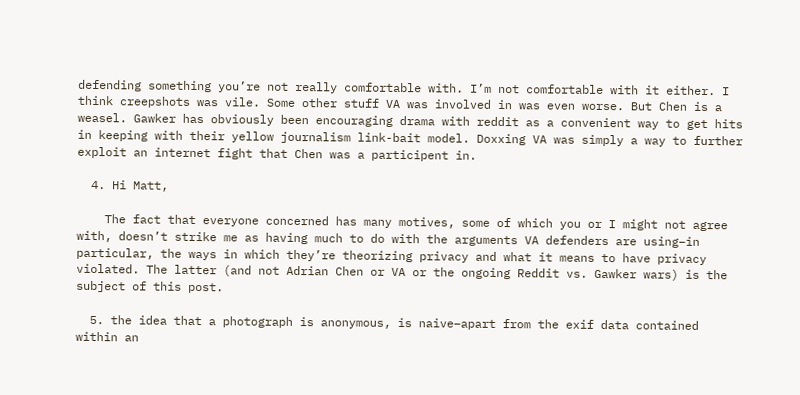defending something you’re not really comfortable with. I’m not comfortable with it either. I think creepshots was vile. Some other stuff VA was involved in was even worse. But Chen is a weasel. Gawker has obviously been encouraging drama with reddit as a convenient way to get hits in keeping with their yellow journalism link-bait model. Doxxing VA was simply a way to further exploit an internet fight that Chen was a participent in.

  4. Hi Matt,

    The fact that everyone concerned has many motives, some of which you or I might not agree with, doesn’t strike me as having much to do with the arguments VA defenders are using–in particular, the ways in which they’re theorizing privacy and what it means to have privacy violated. The latter (and not Adrian Chen or VA or the ongoing Reddit vs. Gawker wars) is the subject of this post.

  5. the idea that a photograph is anonymous, is naive–apart from the exif data contained within an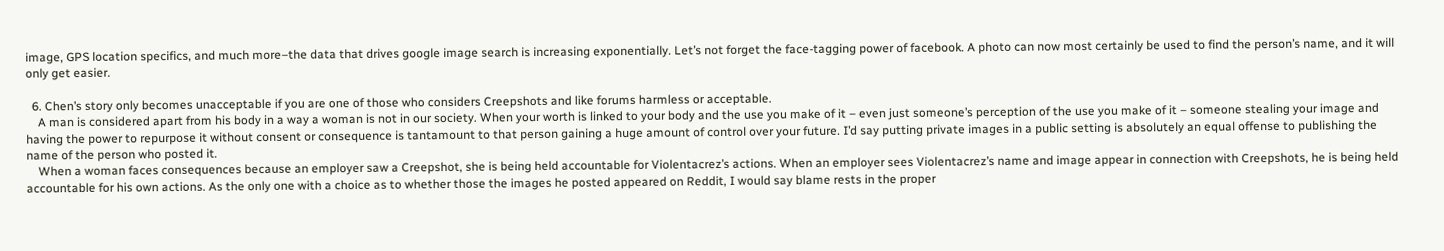image, GPS location specifics, and much more–the data that drives google image search is increasing exponentially. Let’s not forget the face-tagging power of facebook. A photo can now most certainly be used to find the person’s name, and it will only get easier.

  6. Chen’s story only becomes unacceptable if you are one of those who considers Creepshots and like forums harmless or acceptable.
    A man is considered apart from his body in a way a woman is not in our society. When your worth is linked to your body and the use you make of it – even just someone’s perception of the use you make of it – someone stealing your image and having the power to repurpose it without consent or consequence is tantamount to that person gaining a huge amount of control over your future. I’d say putting private images in a public setting is absolutely an equal offense to publishing the name of the person who posted it.
    When a woman faces consequences because an employer saw a Creepshot, she is being held accountable for Violentacrez’s actions. When an employer sees Violentacrez’s name and image appear in connection with Creepshots, he is being held accountable for his own actions. As the only one with a choice as to whether those the images he posted appeared on Reddit, I would say blame rests in the proper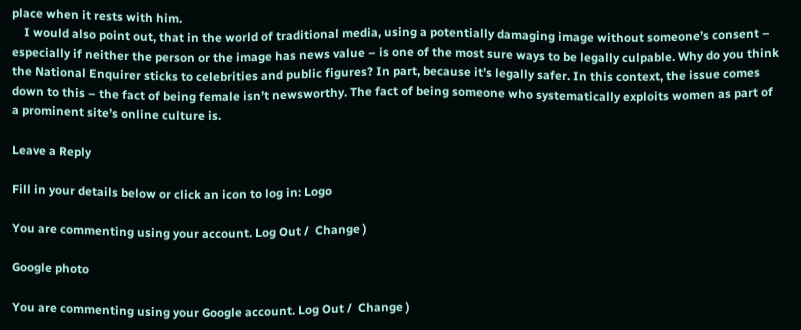place when it rests with him.
    I would also point out, that in the world of traditional media, using a potentially damaging image without someone’s consent – especially if neither the person or the image has news value – is one of the most sure ways to be legally culpable. Why do you think the National Enquirer sticks to celebrities and public figures? In part, because it’s legally safer. In this context, the issue comes down to this – the fact of being female isn’t newsworthy. The fact of being someone who systematically exploits women as part of a prominent site’s online culture is.

Leave a Reply

Fill in your details below or click an icon to log in: Logo

You are commenting using your account. Log Out /  Change )

Google photo

You are commenting using your Google account. Log Out /  Change )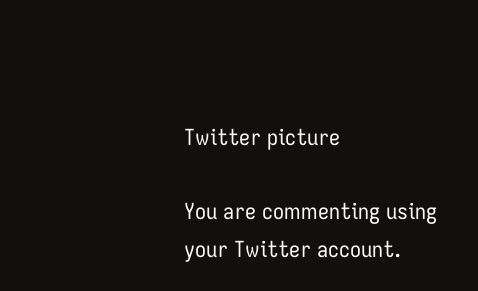Twitter picture

You are commenting using your Twitter account.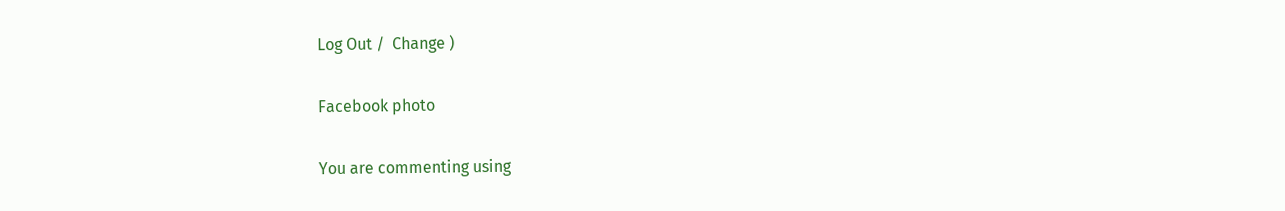Log Out /  Change )

Facebook photo

You are commenting using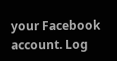your Facebook account. Log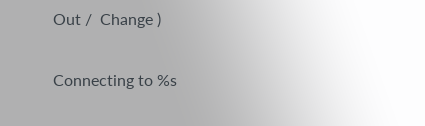Out /  Change )

Connecting to %s